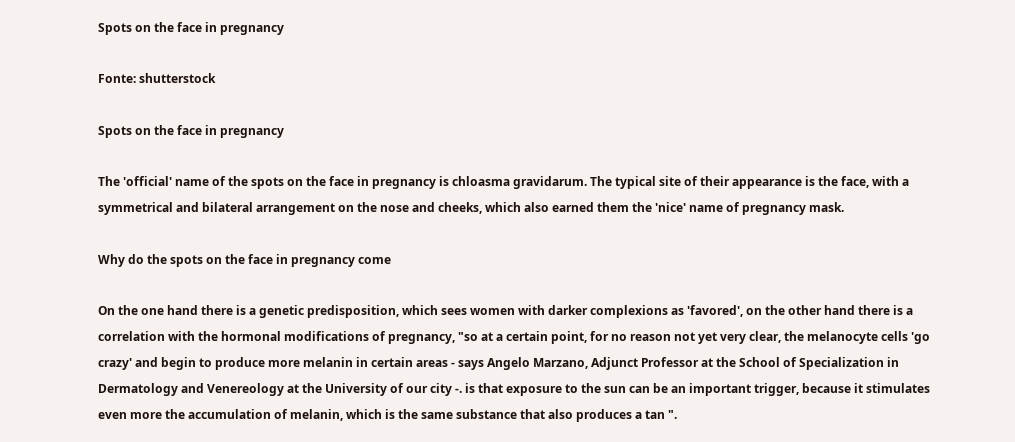Spots on the face in pregnancy

Fonte: shutterstock

Spots on the face in pregnancy

The 'official' name of the spots on the face in pregnancy is chloasma gravidarum. The typical site of their appearance is the face, with a symmetrical and bilateral arrangement on the nose and cheeks, which also earned them the 'nice' name of pregnancy mask.

Why do the spots on the face in pregnancy come

On the one hand there is a genetic predisposition, which sees women with darker complexions as 'favored', on the other hand there is a correlation with the hormonal modifications of pregnancy, "so at a certain point, for no reason not yet very clear, the melanocyte cells 'go crazy' and begin to produce more melanin in certain areas - says Angelo Marzano, Adjunct Professor at the School of Specialization in Dermatology and Venereology at the University of our city -. is that exposure to the sun can be an important trigger, because it stimulates even more the accumulation of melanin, which is the same substance that also produces a tan ".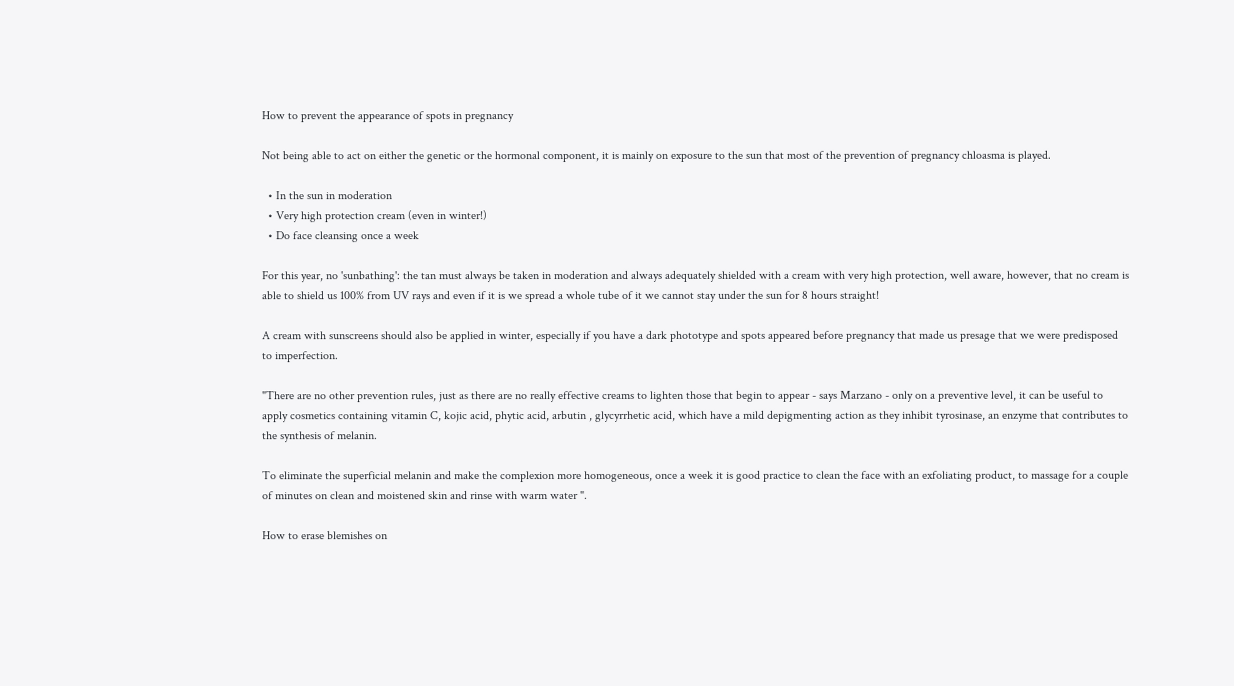How to prevent the appearance of spots in pregnancy

Not being able to act on either the genetic or the hormonal component, it is mainly on exposure to the sun that most of the prevention of pregnancy chloasma is played.

  • In the sun in moderation
  • Very high protection cream (even in winter!)
  • Do face cleansing once a week

For this year, no 'sunbathing': the tan must always be taken in moderation and always adequately shielded with a cream with very high protection, well aware, however, that no cream is able to shield us 100% from UV rays and even if it is we spread a whole tube of it we cannot stay under the sun for 8 hours straight!

A cream with sunscreens should also be applied in winter, especially if you have a dark phototype and spots appeared before pregnancy that made us presage that we were predisposed to imperfection.

"There are no other prevention rules, just as there are no really effective creams to lighten those that begin to appear - says Marzano - only on a preventive level, it can be useful to apply cosmetics containing vitamin C, kojic acid, phytic acid, arbutin , glycyrrhetic acid, which have a mild depigmenting action as they inhibit tyrosinase, an enzyme that contributes to the synthesis of melanin.

To eliminate the superficial melanin and make the complexion more homogeneous, once a week it is good practice to clean the face with an exfoliating product, to massage for a couple of minutes on clean and moistened skin and rinse with warm water ".

How to erase blemishes on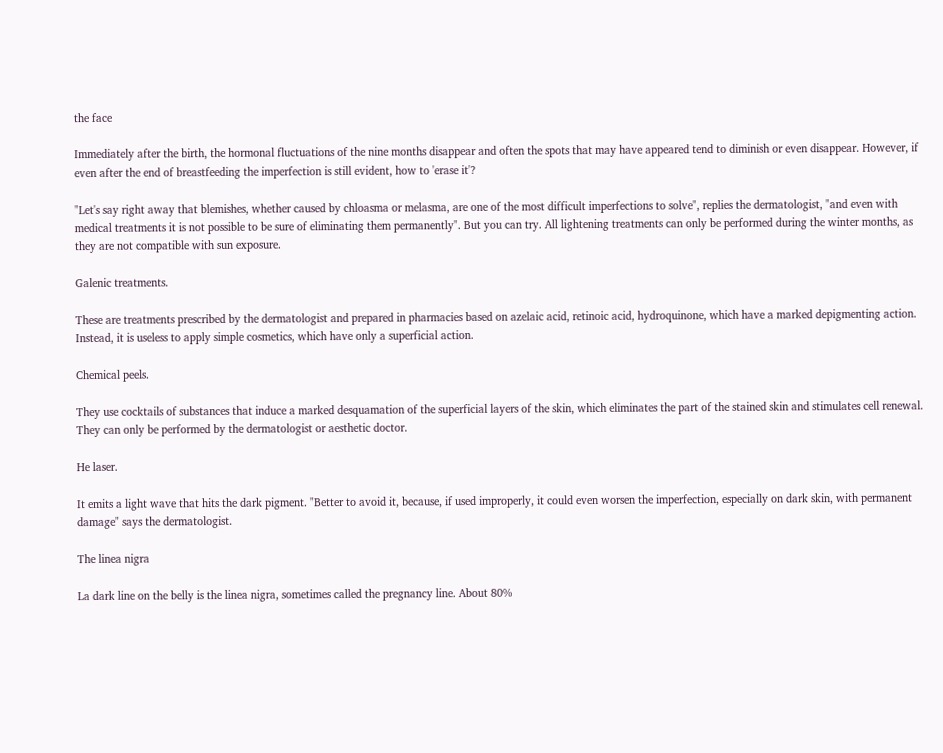the face

Immediately after the birth, the hormonal fluctuations of the nine months disappear and often the spots that may have appeared tend to diminish or even disappear. However, if even after the end of breastfeeding the imperfection is still evident, how to 'erase it'?

"Let's say right away that blemishes, whether caused by chloasma or melasma, are one of the most difficult imperfections to solve", replies the dermatologist, "and even with medical treatments it is not possible to be sure of eliminating them permanently". But you can try. All lightening treatments can only be performed during the winter months, as they are not compatible with sun exposure.

Galenic treatments.

These are treatments prescribed by the dermatologist and prepared in pharmacies based on azelaic acid, retinoic acid, hydroquinone, which have a marked depigmenting action. Instead, it is useless to apply simple cosmetics, which have only a superficial action.

Chemical peels.

They use cocktails of substances that induce a marked desquamation of the superficial layers of the skin, which eliminates the part of the stained skin and stimulates cell renewal. They can only be performed by the dermatologist or aesthetic doctor.

He laser.

It emits a light wave that hits the dark pigment. "Better to avoid it, because, if used improperly, it could even worsen the imperfection, especially on dark skin, with permanent damage" says the dermatologist.

The linea nigra

La dark line on the belly is the linea nigra, sometimes called the pregnancy line. About 80%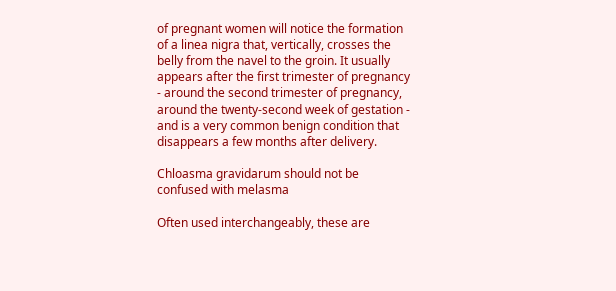of pregnant women will notice the formation of a linea nigra that, vertically, crosses the belly from the navel to the groin. It usually appears after the first trimester of pregnancy - around the second trimester of pregnancy, around the twenty-second week of gestation - and is a very common benign condition that disappears a few months after delivery.

Chloasma gravidarum should not be confused with melasma

Often used interchangeably, these are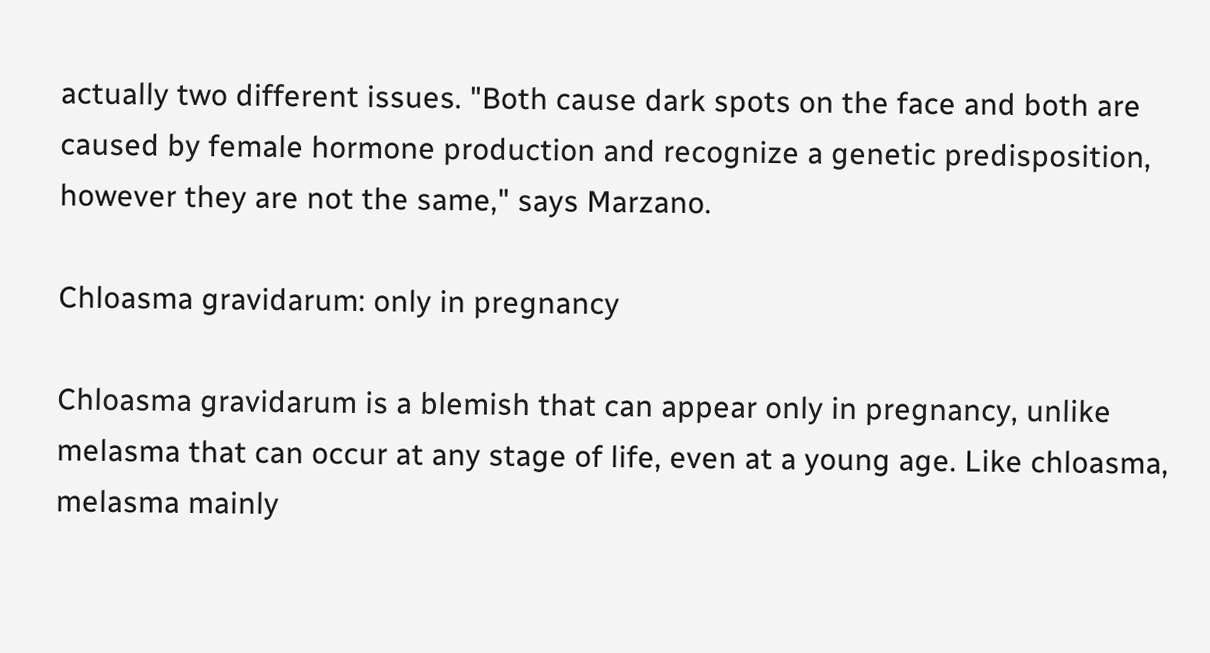actually two different issues. "Both cause dark spots on the face and both are caused by female hormone production and recognize a genetic predisposition, however they are not the same," says Marzano.

Chloasma gravidarum: only in pregnancy

Chloasma gravidarum is a blemish that can appear only in pregnancy, unlike melasma that can occur at any stage of life, even at a young age. Like chloasma, melasma mainly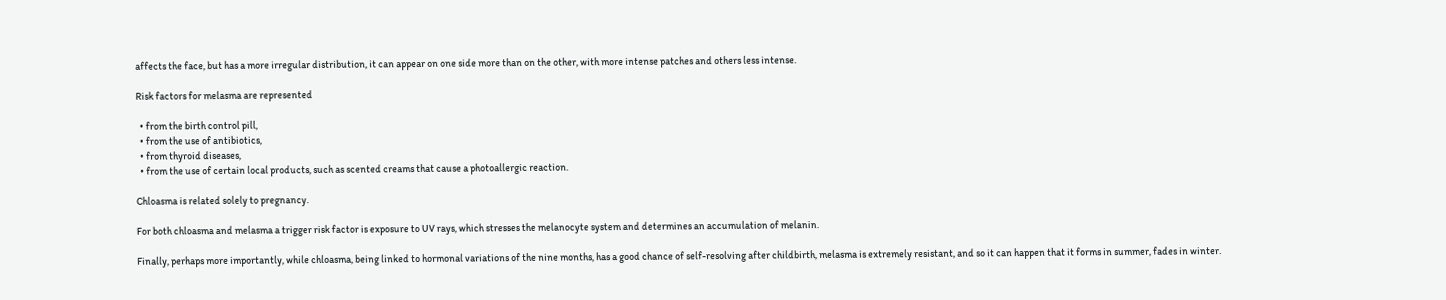affects the face, but has a more irregular distribution, it can appear on one side more than on the other, with more intense patches and others less intense.

Risk factors for melasma are represented

  • from the birth control pill,
  • from the use of antibiotics,
  • from thyroid diseases,
  • from the use of certain local products, such as scented creams that cause a photoallergic reaction.

Chloasma is related solely to pregnancy.

For both chloasma and melasma a trigger risk factor is exposure to UV rays, which stresses the melanocyte system and determines an accumulation of melanin.

Finally, perhaps more importantly, while chloasma, being linked to hormonal variations of the nine months, has a good chance of self-resolving after childbirth, melasma is extremely resistant, and so it can happen that it forms in summer, fades in winter.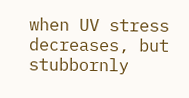when UV stress decreases, but stubbornly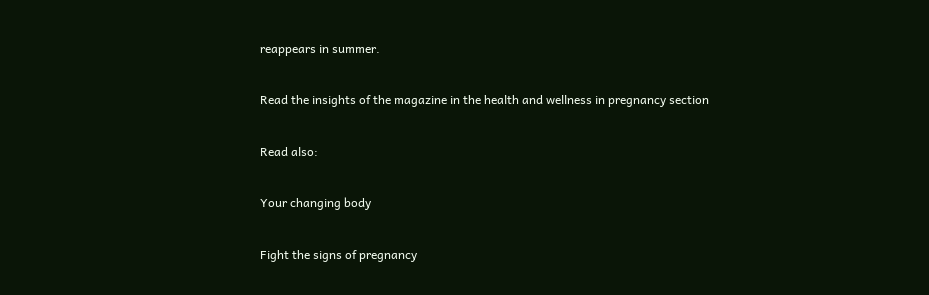reappears in summer.

Read the insights of the magazine in the health and wellness in pregnancy section

Read also:

Your changing body

Fight the signs of pregnancy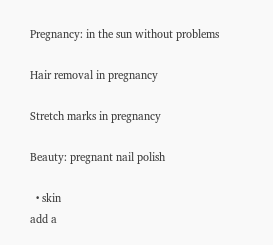Pregnancy: in the sun without problems

Hair removal in pregnancy

Stretch marks in pregnancy

Beauty: pregnant nail polish

  • skin
add a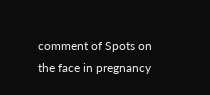comment of Spots on the face in pregnancy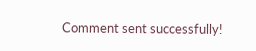Comment sent successfully!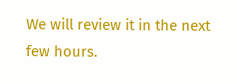We will review it in the next few hours.